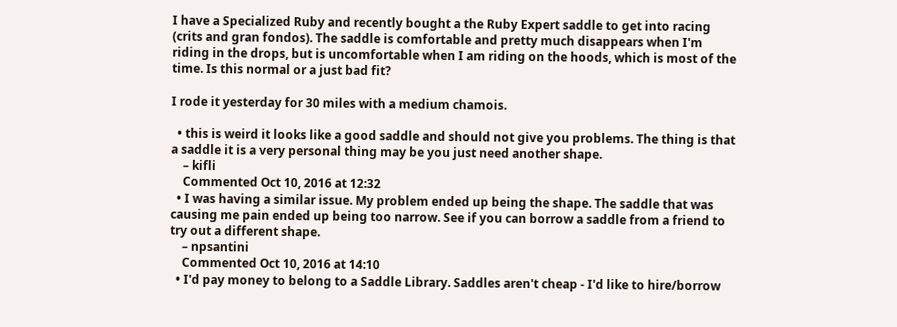I have a Specialized Ruby and recently bought a the Ruby Expert saddle to get into racing (crits and gran fondos). The saddle is comfortable and pretty much disappears when I'm riding in the drops, but is uncomfortable when I am riding on the hoods, which is most of the time. Is this normal or a just bad fit?

I rode it yesterday for 30 miles with a medium chamois.

  • this is weird it looks like a good saddle and should not give you problems. The thing is that a saddle it is a very personal thing may be you just need another shape.
    – kifli
    Commented Oct 10, 2016 at 12:32
  • I was having a similar issue. My problem ended up being the shape. The saddle that was causing me pain ended up being too narrow. See if you can borrow a saddle from a friend to try out a different shape.
    – npsantini
    Commented Oct 10, 2016 at 14:10
  • I'd pay money to belong to a Saddle Library. Saddles aren't cheap - I'd like to hire/borrow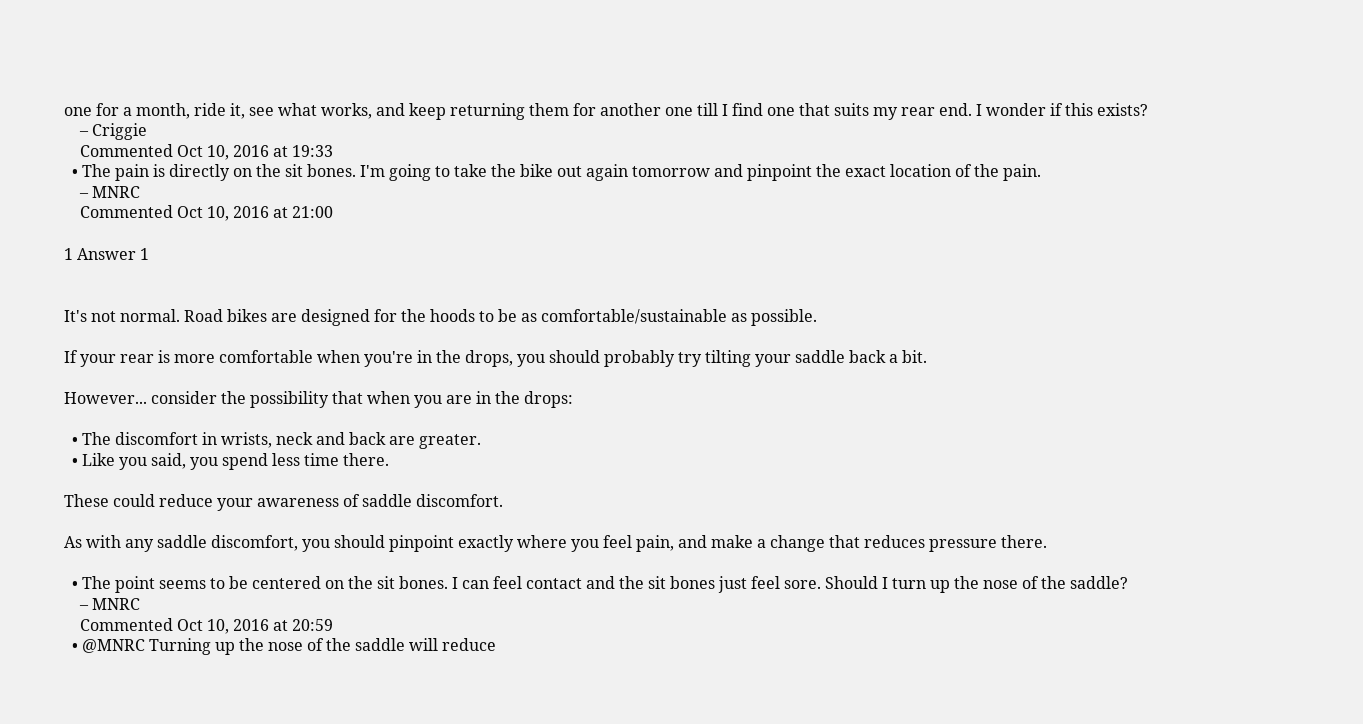one for a month, ride it, see what works, and keep returning them for another one till I find one that suits my rear end. I wonder if this exists?
    – Criggie
    Commented Oct 10, 2016 at 19:33
  • The pain is directly on the sit bones. I'm going to take the bike out again tomorrow and pinpoint the exact location of the pain.
    – MNRC
    Commented Oct 10, 2016 at 21:00

1 Answer 1


It's not normal. Road bikes are designed for the hoods to be as comfortable/sustainable as possible.

If your rear is more comfortable when you're in the drops, you should probably try tilting your saddle back a bit.

However... consider the possibility that when you are in the drops:

  • The discomfort in wrists, neck and back are greater.
  • Like you said, you spend less time there.

These could reduce your awareness of saddle discomfort.

As with any saddle discomfort, you should pinpoint exactly where you feel pain, and make a change that reduces pressure there.

  • The point seems to be centered on the sit bones. I can feel contact and the sit bones just feel sore. Should I turn up the nose of the saddle?
    – MNRC
    Commented Oct 10, 2016 at 20:59
  • @MNRC Turning up the nose of the saddle will reduce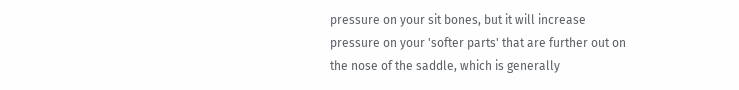pressure on your sit bones, but it will increase pressure on your 'softer parts' that are further out on the nose of the saddle, which is generally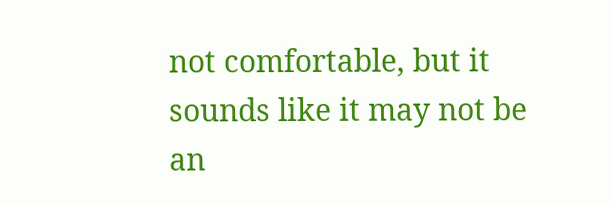not comfortable, but it sounds like it may not be an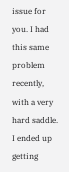issue for you. I had this same problem recently, with a very hard saddle. I ended up getting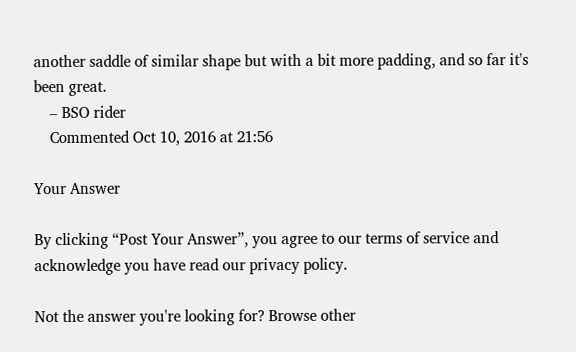another saddle of similar shape but with a bit more padding, and so far it's been great.
    – BSO rider
    Commented Oct 10, 2016 at 21:56

Your Answer

By clicking “Post Your Answer”, you agree to our terms of service and acknowledge you have read our privacy policy.

Not the answer you're looking for? Browse other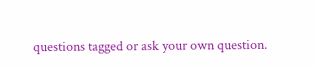questions tagged or ask your own question.